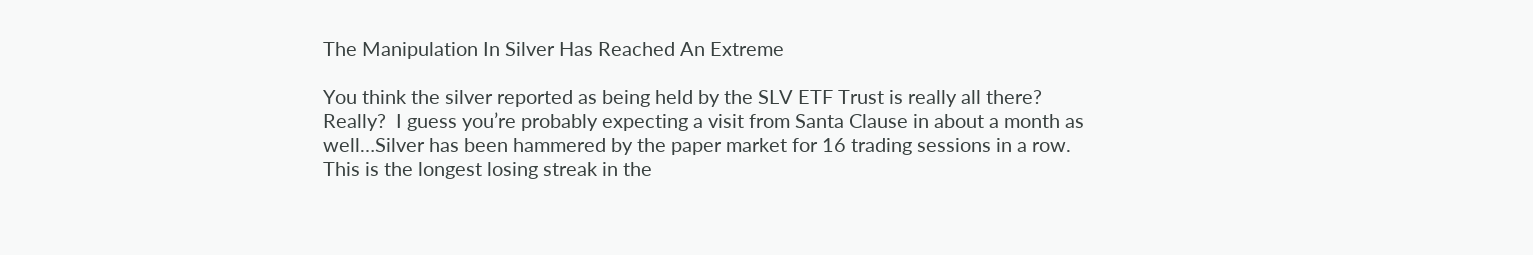The Manipulation In Silver Has Reached An Extreme

You think the silver reported as being held by the SLV ETF Trust is really all there?  Really?  I guess you’re probably expecting a visit from Santa Clause in about a month as well…Silver has been hammered by the paper market for 16 trading sessions in a row.  This is the longest losing streak in the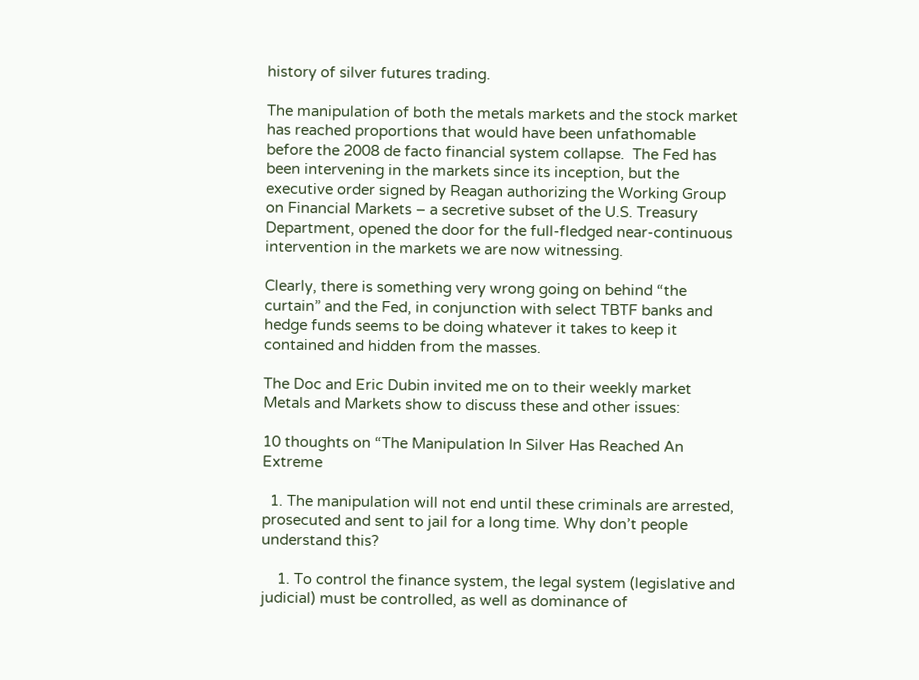history of silver futures trading.

The manipulation of both the metals markets and the stock market has reached proportions that would have been unfathomable before the 2008 de facto financial system collapse.  The Fed has been intervening in the markets since its inception, but the executive order signed by Reagan authorizing the Working Group on Financial Markets – a secretive subset of the U.S. Treasury Department, opened the door for the full-fledged near-continuous intervention in the markets we are now witnessing.

Clearly, there is something very wrong going on behind “the curtain” and the Fed, in conjunction with select TBTF banks and hedge funds seems to be doing whatever it takes to keep it contained and hidden from the masses.

The Doc and Eric Dubin invited me on to their weekly market Metals and Markets show to discuss these and other issues:

10 thoughts on “The Manipulation In Silver Has Reached An Extreme

  1. The manipulation will not end until these criminals are arrested, prosecuted and sent to jail for a long time. Why don’t people understand this?

    1. To control the finance system, the legal system (legislative and judicial) must be controlled, as well as dominance of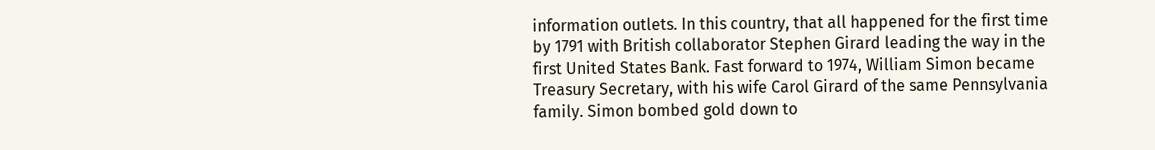information outlets. In this country, that all happened for the first time by 1791 with British collaborator Stephen Girard leading the way in the first United States Bank. Fast forward to 1974, William Simon became Treasury Secretary, with his wife Carol Girard of the same Pennsylvania family. Simon bombed gold down to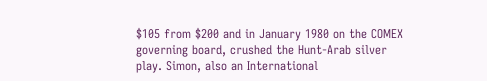$105 from $200 and in January 1980 on the COMEX governing board, crushed the Hunt-Arab silver play. Simon, also an International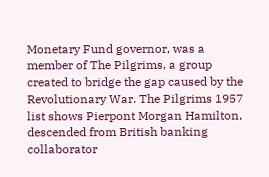Monetary Fund governor, was a member of The Pilgrims, a group created to bridge the gap caused by the Revolutionary War. The Pilgrims 1957 list shows Pierpont Morgan Hamilton, descended from British banking collaborator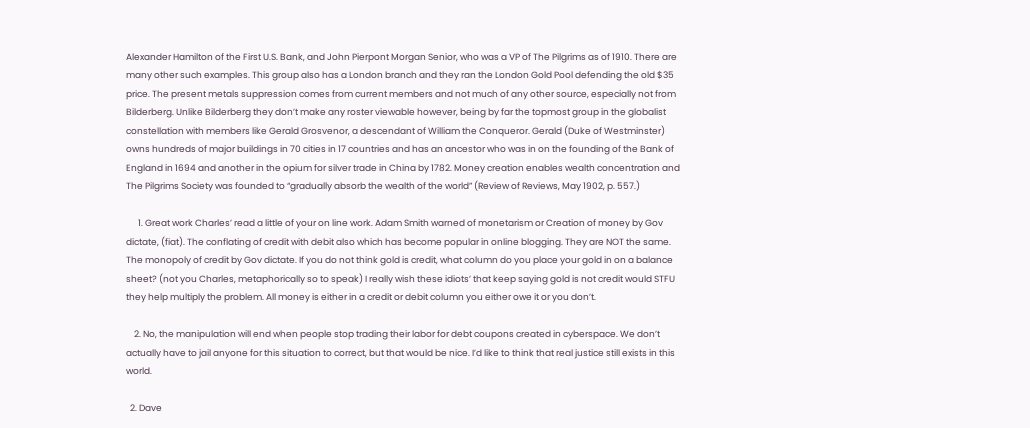Alexander Hamilton of the First U.S. Bank, and John Pierpont Morgan Senior, who was a VP of The Pilgrims as of 1910. There are many other such examples. This group also has a London branch and they ran the London Gold Pool defending the old $35 price. The present metals suppression comes from current members and not much of any other source, especially not from Bilderberg. Unlike Bilderberg they don’t make any roster viewable however, being by far the topmost group in the globalist constellation with members like Gerald Grosvenor, a descendant of William the Conqueror. Gerald (Duke of Westminster) owns hundreds of major buildings in 70 cities in 17 countries and has an ancestor who was in on the founding of the Bank of England in 1694 and another in the opium for silver trade in China by 1782. Money creation enables wealth concentration and The Pilgrims Society was founded to “gradually absorb the wealth of the world” (Review of Reviews, May 1902, p. 557.)

      1. Great work Charles’ read a little of your on line work. Adam Smith warned of monetarism or Creation of money by Gov dictate, (fiat). The conflating of credit with debit also which has become popular in online blogging. They are NOT the same. The monopoly of credit by Gov dictate. If you do not think gold is credit, what column do you place your gold in on a balance sheet? (not you Charles, metaphorically so to speak) I really wish these idiots’ that keep saying gold is not credit would STFU they help multiply the problem. All money is either in a credit or debit column you either owe it or you don’t.

    2. No, the manipulation will end when people stop trading their labor for debt coupons created in cyberspace. We don’t actually have to jail anyone for this situation to correct, but that would be nice. I’d like to think that real justice still exists in this world.

  2. Dave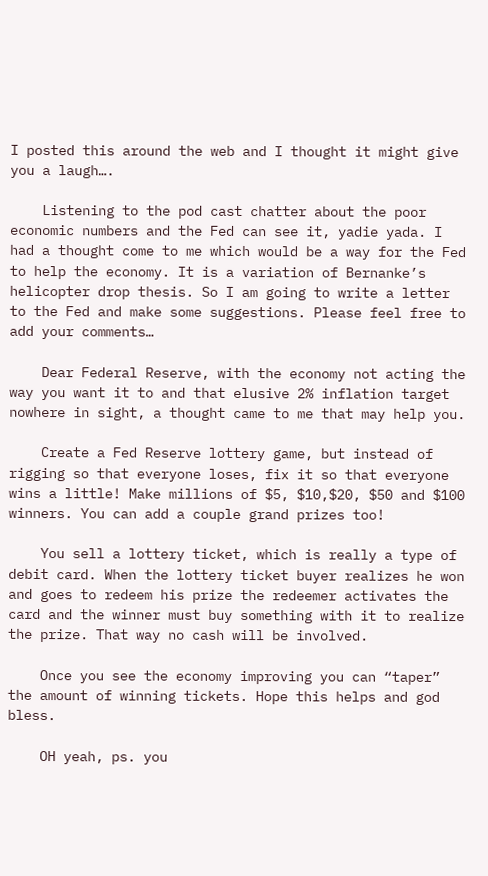I posted this around the web and I thought it might give you a laugh….

    Listening to the pod cast chatter about the poor economic numbers and the Fed can see it, yadie yada. I had a thought come to me which would be a way for the Fed to help the economy. It is a variation of Bernanke’s helicopter drop thesis. So I am going to write a letter to the Fed and make some suggestions. Please feel free to add your comments…

    Dear Federal Reserve, with the economy not acting the way you want it to and that elusive 2% inflation target nowhere in sight, a thought came to me that may help you.

    Create a Fed Reserve lottery game, but instead of rigging so that everyone loses, fix it so that everyone wins a little! Make millions of $5, $10,$20, $50 and $100 winners. You can add a couple grand prizes too!

    You sell a lottery ticket, which is really a type of debit card. When the lottery ticket buyer realizes he won and goes to redeem his prize the redeemer activates the card and the winner must buy something with it to realize the prize. That way no cash will be involved.

    Once you see the economy improving you can “taper” the amount of winning tickets. Hope this helps and god bless.

    OH yeah, ps. you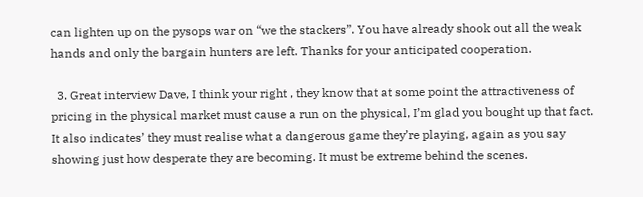can lighten up on the pysops war on “we the stackers”. You have already shook out all the weak hands and only the bargain hunters are left. Thanks for your anticipated cooperation.

  3. Great interview Dave, I think your right , they know that at some point the attractiveness of pricing in the physical market must cause a run on the physical, I’m glad you bought up that fact. It also indicates’ they must realise what a dangerous game they’re playing, again as you say showing just how desperate they are becoming. It must be extreme behind the scenes.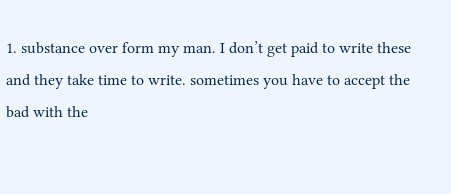1. substance over form my man. I don’t get paid to write these and they take time to write. sometimes you have to accept the bad with the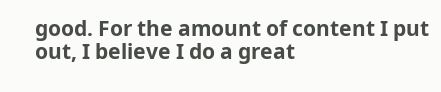good. For the amount of content I put out, I believe I do a great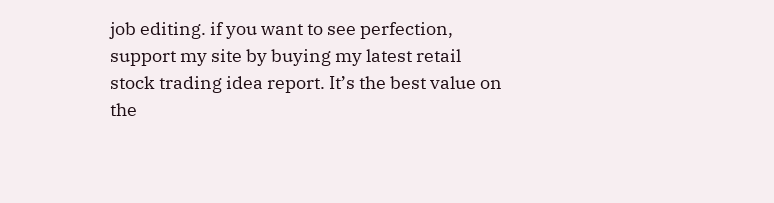job editing. if you want to see perfection, support my site by buying my latest retail stock trading idea report. It’s the best value on the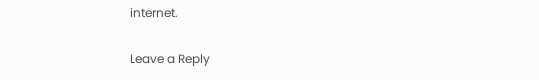internet.

Leave a Reply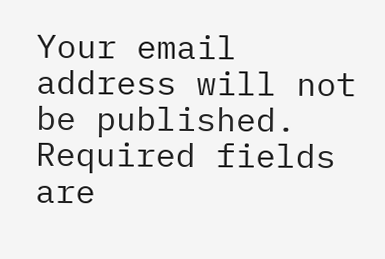Your email address will not be published. Required fields are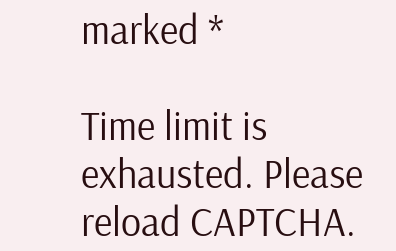marked *

Time limit is exhausted. Please reload CAPTCHA.